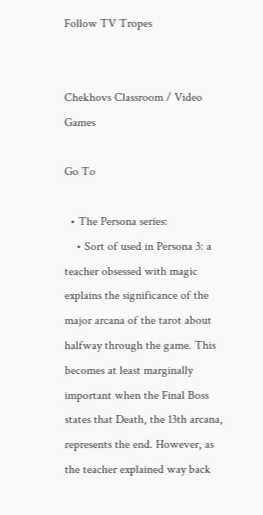Follow TV Tropes


Chekhovs Classroom / Video Games

Go To

  • The Persona series:
    • Sort of used in Persona 3: a teacher obsessed with magic explains the significance of the major arcana of the tarot about halfway through the game. This becomes at least marginally important when the Final Boss states that Death, the 13th arcana, represents the end. However, as the teacher explained way back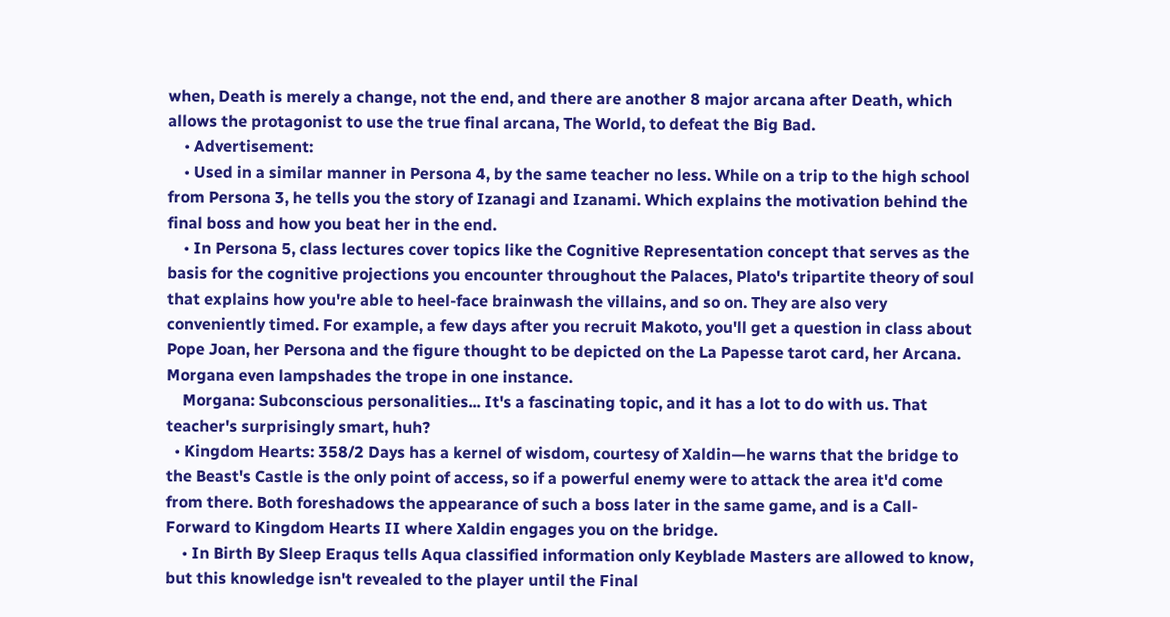when, Death is merely a change, not the end, and there are another 8 major arcana after Death, which allows the protagonist to use the true final arcana, The World, to defeat the Big Bad.
    • Advertisement:
    • Used in a similar manner in Persona 4, by the same teacher no less. While on a trip to the high school from Persona 3, he tells you the story of Izanagi and Izanami. Which explains the motivation behind the final boss and how you beat her in the end.
    • In Persona 5, class lectures cover topics like the Cognitive Representation concept that serves as the basis for the cognitive projections you encounter throughout the Palaces, Plato's tripartite theory of soul that explains how you're able to heel-face brainwash the villains, and so on. They are also very conveniently timed. For example, a few days after you recruit Makoto, you'll get a question in class about Pope Joan, her Persona and the figure thought to be depicted on the La Papesse tarot card, her Arcana. Morgana even lampshades the trope in one instance.
    Morgana: Subconscious personalities... It's a fascinating topic, and it has a lot to do with us. That teacher's surprisingly smart, huh?
  • Kingdom Hearts: 358/2 Days has a kernel of wisdom, courtesy of Xaldin—he warns that the bridge to the Beast's Castle is the only point of access, so if a powerful enemy were to attack the area it'd come from there. Both foreshadows the appearance of such a boss later in the same game, and is a Call-Forward to Kingdom Hearts II where Xaldin engages you on the bridge.
    • In Birth By Sleep Eraqus tells Aqua classified information only Keyblade Masters are allowed to know, but this knowledge isn't revealed to the player until the Final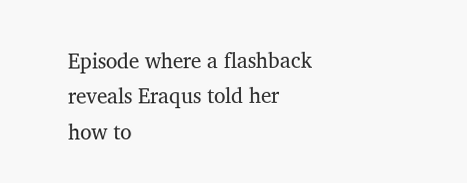Episode where a flashback reveals Eraqus told her how to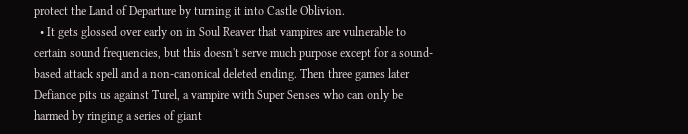protect the Land of Departure by turning it into Castle Oblivion.
  • It gets glossed over early on in Soul Reaver that vampires are vulnerable to certain sound frequencies, but this doesn't serve much purpose except for a sound-based attack spell and a non-canonical deleted ending. Then three games later Defiance pits us against Turel, a vampire with Super Senses who can only be harmed by ringing a series of giant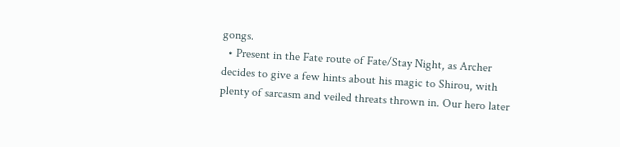gongs.
  • Present in the Fate route of Fate/Stay Night, as Archer decides to give a few hints about his magic to Shirou, with plenty of sarcasm and veiled threats thrown in. Our hero later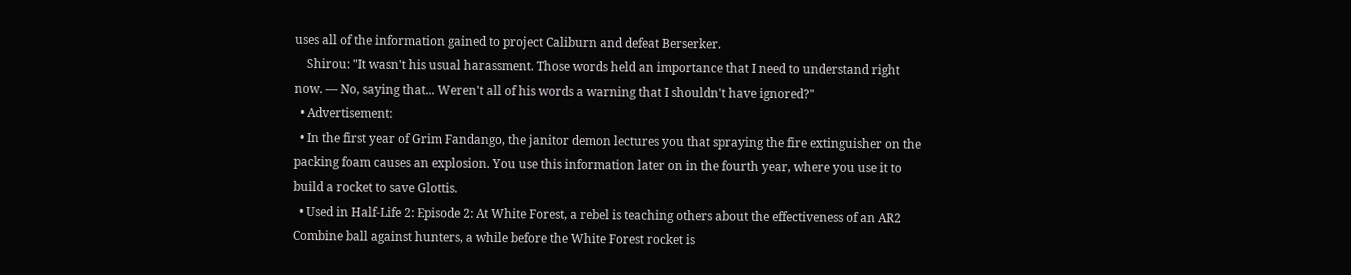uses all of the information gained to project Caliburn and defeat Berserker.
    Shirou: "It wasn't his usual harassment. Those words held an importance that I need to understand right now. — No, saying that... Weren't all of his words a warning that I shouldn't have ignored?"
  • Advertisement:
  • In the first year of Grim Fandango, the janitor demon lectures you that spraying the fire extinguisher on the packing foam causes an explosion. You use this information later on in the fourth year, where you use it to build a rocket to save Glottis.
  • Used in Half-Life 2: Episode 2: At White Forest, a rebel is teaching others about the effectiveness of an AR2 Combine ball against hunters, a while before the White Forest rocket is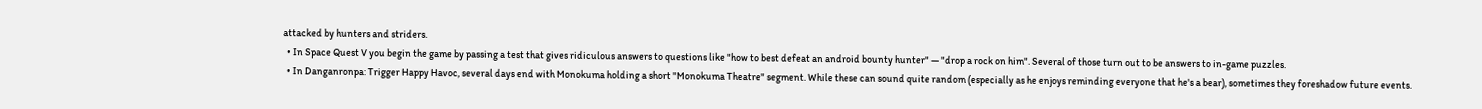attacked by hunters and striders.
  • In Space Quest V you begin the game by passing a test that gives ridiculous answers to questions like "how to best defeat an android bounty hunter" — "drop a rock on him". Several of those turn out to be answers to in-game puzzles.
  • In Danganronpa: Trigger Happy Havoc, several days end with Monokuma holding a short "Monokuma Theatre" segment. While these can sound quite random (especially as he enjoys reminding everyone that he's a bear), sometimes they foreshadow future events.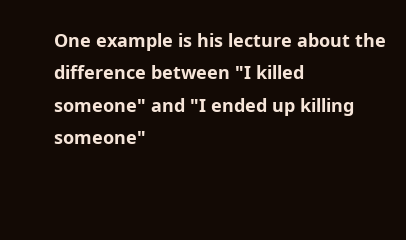One example is his lecture about the difference between "I killed someone" and "I ended up killing someone"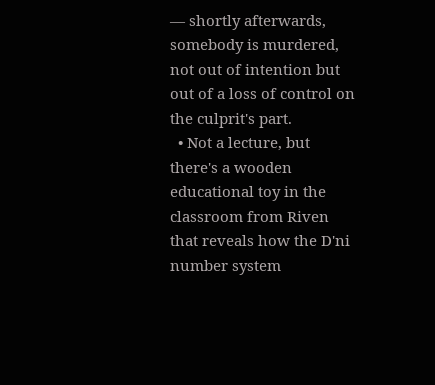— shortly afterwards, somebody is murdered, not out of intention but out of a loss of control on the culprit's part.
  • Not a lecture, but there's a wooden educational toy in the classroom from Riven that reveals how the D'ni number system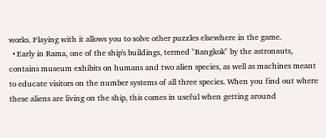works. Playing with it allows you to solve other puzzles elsewhere in the game.
  • Early in Rama, one of the ship's buildings, termed "Bangkok" by the astronauts, contains museum exhibits on humans and two alien species, as well as machines meant to educate visitors on the number systems of all three species. When you find out where these aliens are living on the ship, this comes in useful when getting around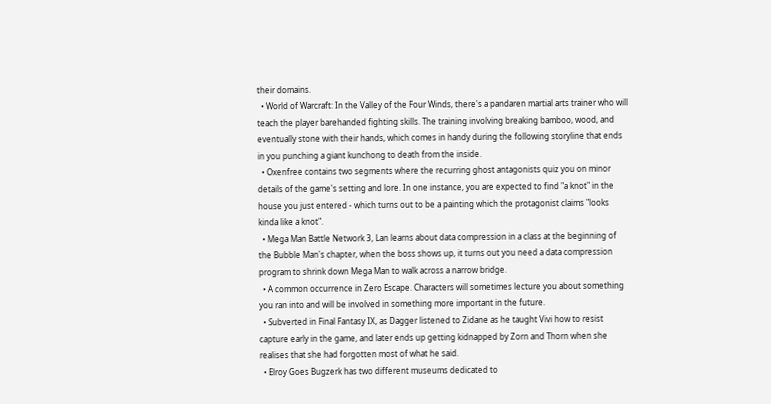their domains.
  • World of Warcraft: In the Valley of the Four Winds, there's a pandaren martial arts trainer who will teach the player barehanded fighting skills. The training involving breaking bamboo, wood, and eventually stone with their hands, which comes in handy during the following storyline that ends in you punching a giant kunchong to death from the inside.
  • Oxenfree contains two segments where the recurring ghost antagonists quiz you on minor details of the game's setting and lore. In one instance, you are expected to find "a knot" in the house you just entered - which turns out to be a painting which the protagonist claims "looks kinda like a knot".
  • Mega Man Battle Network 3, Lan learns about data compression in a class at the beginning of the Bubble Man's chapter, when the boss shows up, it turns out you need a data compression program to shrink down Mega Man to walk across a narrow bridge.
  • A common occurrence in Zero Escape. Characters will sometimes lecture you about something you ran into and will be involved in something more important in the future.
  • Subverted in Final Fantasy IX, as Dagger listened to Zidane as he taught Vivi how to resist capture early in the game, and later ends up getting kidnapped by Zorn and Thorn when she realises that she had forgotten most of what he said.
  • Elroy Goes Bugzerk has two different museums dedicated to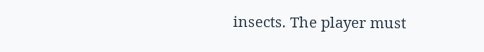insects. The player must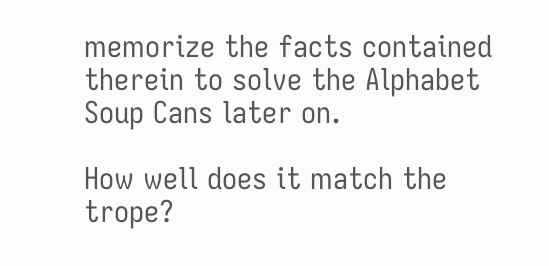memorize the facts contained therein to solve the Alphabet Soup Cans later on.

How well does it match the trope?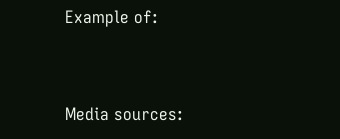Example of:


Media sources: